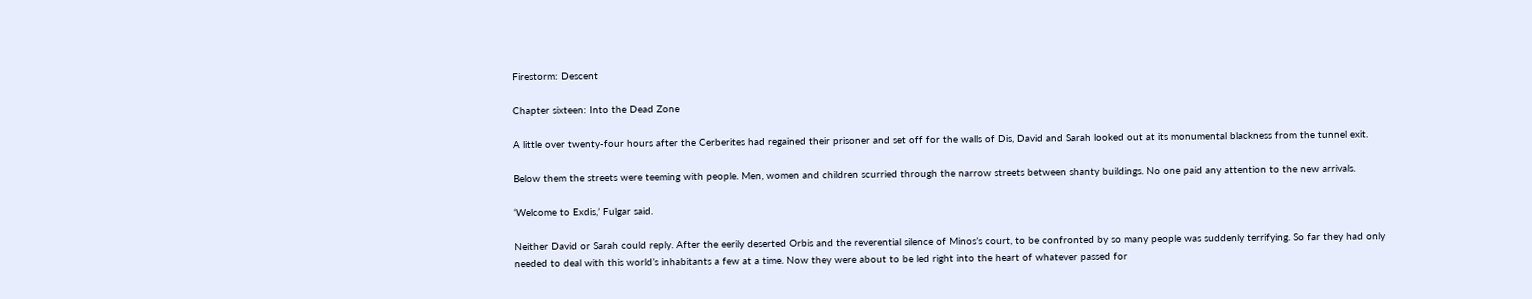Firestorm: Descent

Chapter sixteen: Into the Dead Zone

A little over twenty-four hours after the Cerberites had regained their prisoner and set off for the walls of Dis, David and Sarah looked out at its monumental blackness from the tunnel exit.

Below them the streets were teeming with people. Men, women and children scurried through the narrow streets between shanty buildings. No one paid any attention to the new arrivals.

‘Welcome to Exdis,’ Fulgar said.

Neither David or Sarah could reply. After the eerily deserted Orbis and the reverential silence of Minos’s court, to be confronted by so many people was suddenly terrifying. So far they had only needed to deal with this world’s inhabitants a few at a time. Now they were about to be led right into the heart of whatever passed for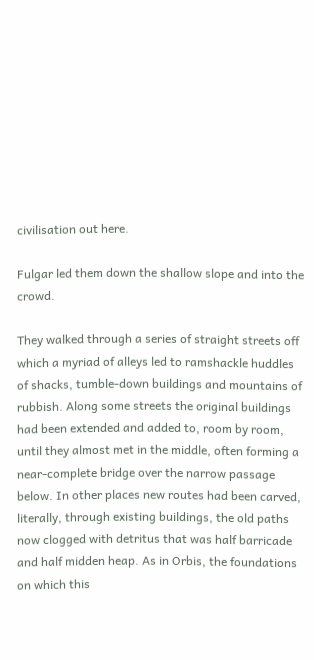civilisation out here.

Fulgar led them down the shallow slope and into the crowd.

They walked through a series of straight streets off which a myriad of alleys led to ramshackle huddles of shacks, tumble-down buildings and mountains of rubbish. Along some streets the original buildings had been extended and added to, room by room, until they almost met in the middle, often forming a near-complete bridge over the narrow passage below. In other places new routes had been carved, literally, through existing buildings, the old paths now clogged with detritus that was half barricade and half midden heap. As in Orbis, the foundations on which this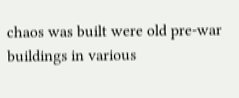chaos was built were old pre-war buildings in various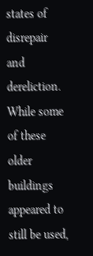states of disrepair and dereliction. While some of these older buildings appeared to still be used,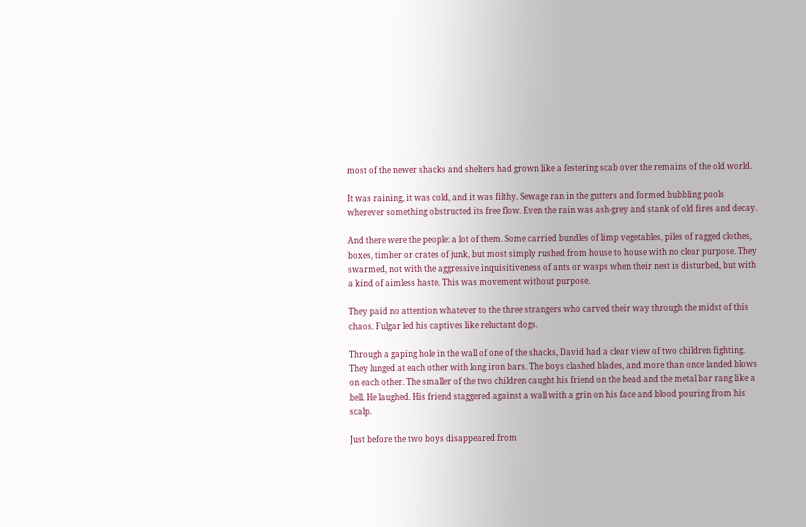most of the newer shacks and shelters had grown like a festering scab over the remains of the old world.

It was raining, it was cold, and it was filthy. Sewage ran in the gutters and formed bubbling pools wherever something obstructed its free flow. Even the rain was ash-grey and stank of old fires and decay.

And there were the people: a lot of them. Some carried bundles of limp vegetables, piles of ragged clothes, boxes, timber or crates of junk, but most simply rushed from house to house with no clear purpose. They swarmed, not with the aggressive inquisitiveness of ants or wasps when their nest is disturbed, but with a kind of aimless haste. This was movement without purpose.

They paid no attention whatever to the three strangers who carved their way through the midst of this chaos. Fulgar led his captives like reluctant dogs.

Through a gaping hole in the wall of one of the shacks, David had a clear view of two children fighting. They lunged at each other with long iron bars. The boys clashed blades, and more than once landed blows on each other. The smaller of the two children caught his friend on the head and the metal bar rang like a bell. He laughed. His friend staggered against a wall with a grin on his face and blood pouring from his scalp.

Just before the two boys disappeared from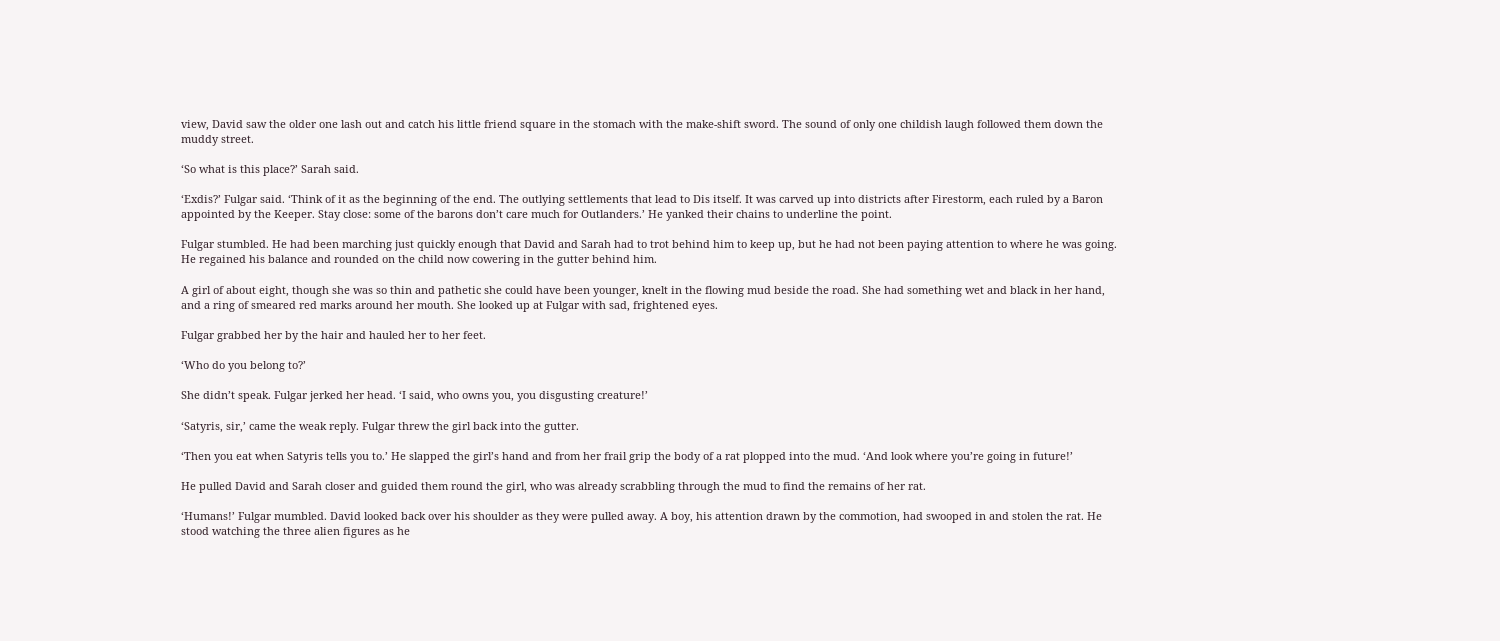view, David saw the older one lash out and catch his little friend square in the stomach with the make-shift sword. The sound of only one childish laugh followed them down the muddy street.

‘So what is this place?’ Sarah said.

‘Exdis?’ Fulgar said. ‘Think of it as the beginning of the end. The outlying settlements that lead to Dis itself. It was carved up into districts after Firestorm, each ruled by a Baron appointed by the Keeper. Stay close: some of the barons don’t care much for Outlanders.’ He yanked their chains to underline the point.

Fulgar stumbled. He had been marching just quickly enough that David and Sarah had to trot behind him to keep up, but he had not been paying attention to where he was going. He regained his balance and rounded on the child now cowering in the gutter behind him.

A girl of about eight, though she was so thin and pathetic she could have been younger, knelt in the flowing mud beside the road. She had something wet and black in her hand, and a ring of smeared red marks around her mouth. She looked up at Fulgar with sad, frightened eyes.

Fulgar grabbed her by the hair and hauled her to her feet.

‘Who do you belong to?’

She didn’t speak. Fulgar jerked her head. ‘I said, who owns you, you disgusting creature!’

‘Satyris, sir,’ came the weak reply. Fulgar threw the girl back into the gutter.

‘Then you eat when Satyris tells you to.’ He slapped the girl’s hand and from her frail grip the body of a rat plopped into the mud. ‘And look where you’re going in future!’

He pulled David and Sarah closer and guided them round the girl, who was already scrabbling through the mud to find the remains of her rat.

‘Humans!’ Fulgar mumbled. David looked back over his shoulder as they were pulled away. A boy, his attention drawn by the commotion, had swooped in and stolen the rat. He stood watching the three alien figures as he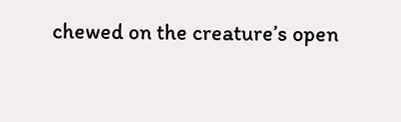chewed on the creature’s open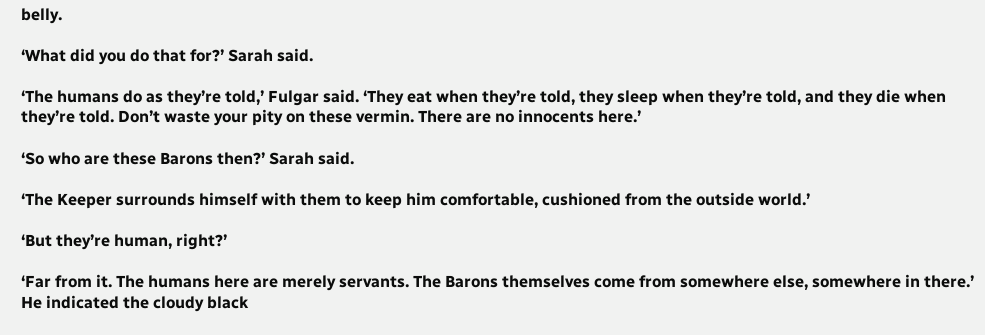belly.

‘What did you do that for?’ Sarah said.

‘The humans do as they’re told,’ Fulgar said. ‘They eat when they’re told, they sleep when they’re told, and they die when they’re told. Don’t waste your pity on these vermin. There are no innocents here.’

‘So who are these Barons then?’ Sarah said.

‘The Keeper surrounds himself with them to keep him comfortable, cushioned from the outside world.’

‘But they’re human, right?’

‘Far from it. The humans here are merely servants. The Barons themselves come from somewhere else, somewhere in there.’ He indicated the cloudy black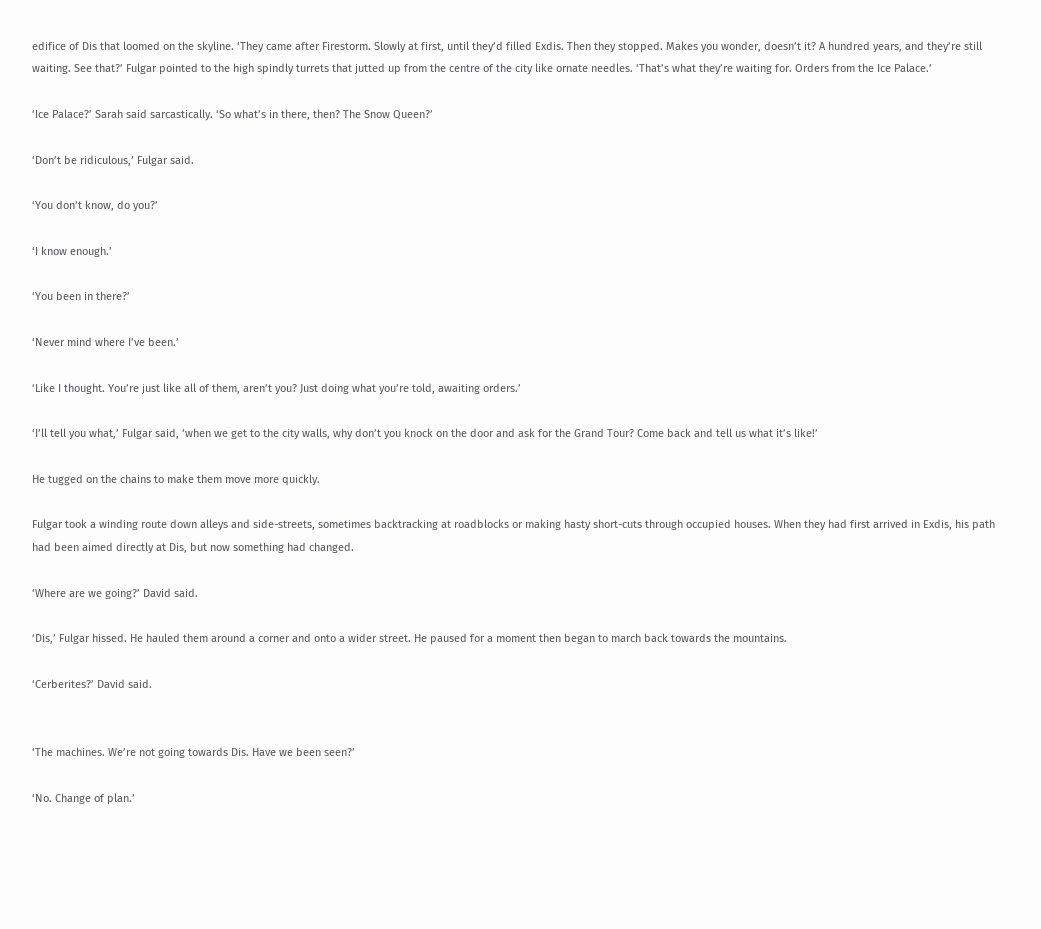edifice of Dis that loomed on the skyline. ‘They came after Firestorm. Slowly at first, until they’d filled Exdis. Then they stopped. Makes you wonder, doesn’t it? A hundred years, and they’re still waiting. See that?’ Fulgar pointed to the high spindly turrets that jutted up from the centre of the city like ornate needles. ‘That’s what they’re waiting for. Orders from the Ice Palace.’

‘Ice Palace?’ Sarah said sarcastically. ‘So what’s in there, then? The Snow Queen?’

‘Don’t be ridiculous,’ Fulgar said.

‘You don’t know, do you?’

‘I know enough.’

‘You been in there?’

‘Never mind where I’ve been.’

‘Like I thought. You’re just like all of them, aren’t you? Just doing what you’re told, awaiting orders.’

‘I’ll tell you what,’ Fulgar said, ‘when we get to the city walls, why don’t you knock on the door and ask for the Grand Tour? Come back and tell us what it’s like!’

He tugged on the chains to make them move more quickly.

Fulgar took a winding route down alleys and side-streets, sometimes backtracking at roadblocks or making hasty short-cuts through occupied houses. When they had first arrived in Exdis, his path had been aimed directly at Dis, but now something had changed.

‘Where are we going?’ David said.

‘Dis,’ Fulgar hissed. He hauled them around a corner and onto a wider street. He paused for a moment then began to march back towards the mountains.

‘Cerberites?’ David said.


‘The machines. We’re not going towards Dis. Have we been seen?’

‘No. Change of plan.’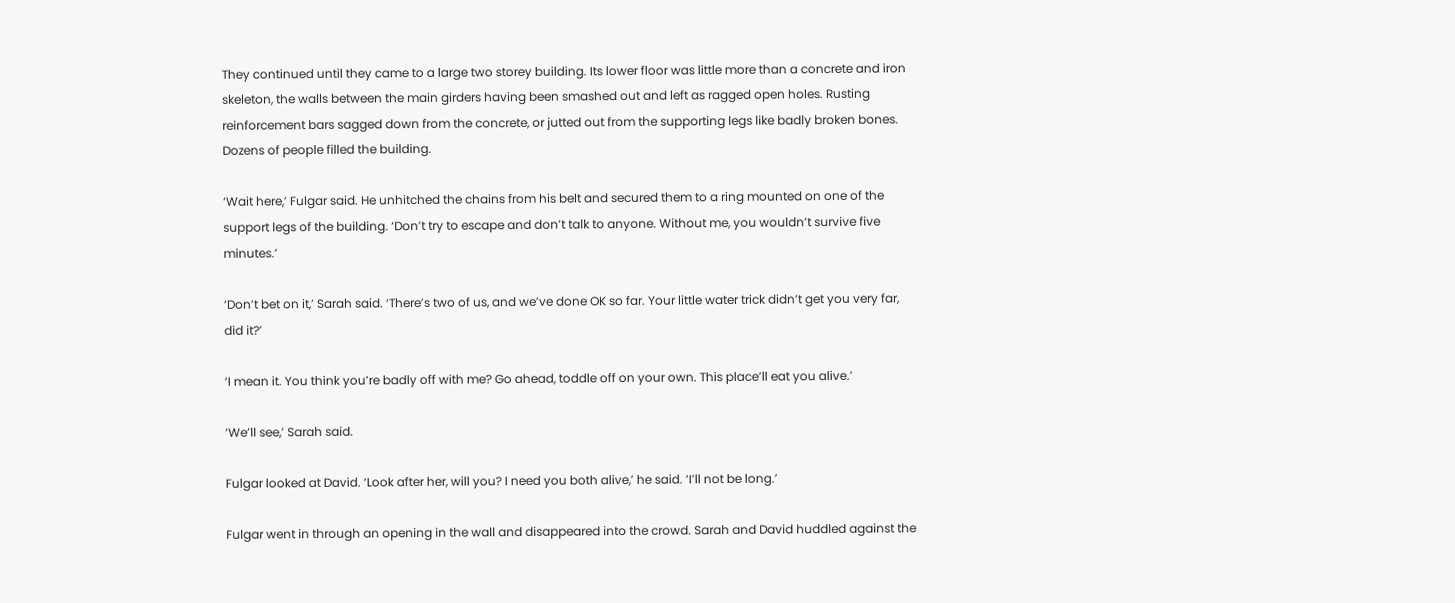They continued until they came to a large two storey building. Its lower floor was little more than a concrete and iron skeleton, the walls between the main girders having been smashed out and left as ragged open holes. Rusting reinforcement bars sagged down from the concrete, or jutted out from the supporting legs like badly broken bones. Dozens of people filled the building.

‘Wait here,’ Fulgar said. He unhitched the chains from his belt and secured them to a ring mounted on one of the support legs of the building. ‘Don’t try to escape and don’t talk to anyone. Without me, you wouldn’t survive five minutes.’

‘Don’t bet on it,’ Sarah said. ‘There’s two of us, and we’ve done OK so far. Your little water trick didn’t get you very far, did it?’

‘I mean it. You think you’re badly off with me? Go ahead, toddle off on your own. This place’ll eat you alive.’

‘We’ll see,’ Sarah said.

Fulgar looked at David. ‘Look after her, will you? I need you both alive,’ he said. ‘I’ll not be long.’

Fulgar went in through an opening in the wall and disappeared into the crowd. Sarah and David huddled against the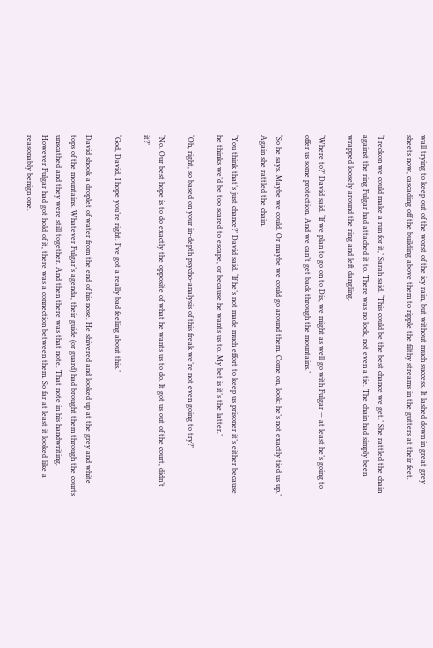wall trying to keep out of the worst of the icy rain, but without much success. It lashed down in great grey sheets now, cascading off the building above them to ripple the filthy streams in the gutters at their feet.

‘I reckon we could make a run for it,’ Sarah said. ‘This could be the best chance we get.’ She rattled the chain against the ring Fulgar had attached it to. There was no lock, not even a tie. The chain had simply been wrapped loosely around the ring and left dangling.

‘Where to?’ David said. ‘If we plan to go on to Dis, we might as well go with Fulgar — at least he’s going to offer us some protection. And we can’t get back through the mountains.’

‘So he says. Maybe we could. Or maybe we could go around them. Come on, look: he’s not exactly tied us up.’ Again she rattled the chain.

‘You think that’s just chance?’ David said. ‘If he’s not made much effort to keep us prisoner it’s either because he thinks we’d be too scared to escape, or because he wants us to. My bet is it’s the latter.’

‘Oh, right, so based on your in-depth psycho-analysis of this freak we’re not even going to try?’

‘No. Our best hope is to do exactly the opposite of what he wants us to do. It got us out of the court, didn’t it?’

‘God, David, I hope you’re right. I’ve got a really bad feeling about this.’

David shook a droplet of water from the end of his nose. He shivered and looked up at the grey and white tops of the mountains. Whatever Fulgar’s agenda, their guide (or guard) had brought them through the courts unscathed and they were still together. And then there was that note. That note in his handwriting. However Fulgar had got hold of it, there was a connection between them. So far at least it looked like a reasonably benign one.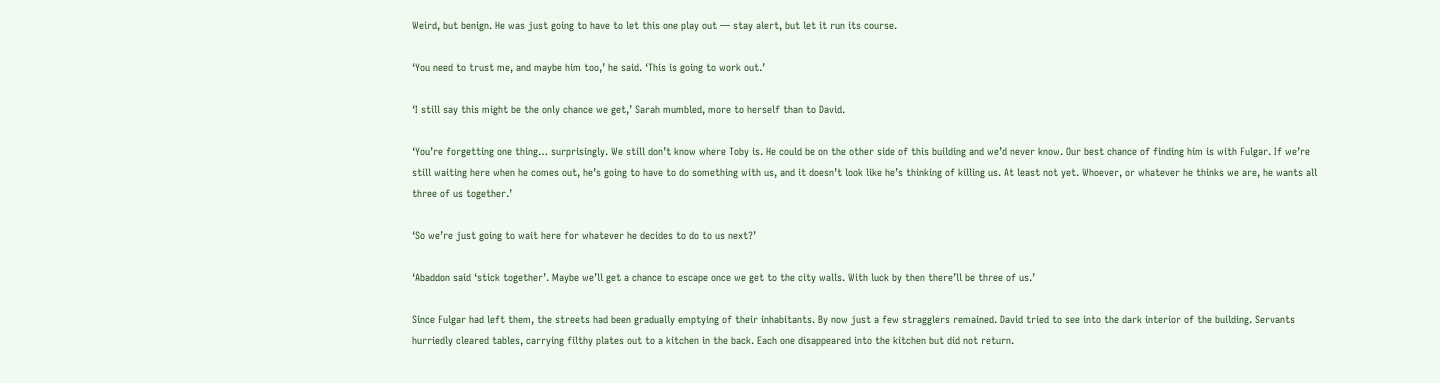Weird, but benign. He was just going to have to let this one play out — stay alert, but let it run its course.

‘You need to trust me, and maybe him too,’ he said. ‘This is going to work out.’

‘I still say this might be the only chance we get,’ Sarah mumbled, more to herself than to David.

‘You’re forgetting one thing… surprisingly. We still don’t know where Toby is. He could be on the other side of this building and we’d never know. Our best chance of finding him is with Fulgar. If we’re still waiting here when he comes out, he’s going to have to do something with us, and it doesn’t look like he’s thinking of killing us. At least not yet. Whoever, or whatever he thinks we are, he wants all three of us together.’

‘So we’re just going to wait here for whatever he decides to do to us next?’

‘Abaddon said ‘stick together’. Maybe we’ll get a chance to escape once we get to the city walls. With luck by then there’ll be three of us.’

Since Fulgar had left them, the streets had been gradually emptying of their inhabitants. By now just a few stragglers remained. David tried to see into the dark interior of the building. Servants hurriedly cleared tables, carrying filthy plates out to a kitchen in the back. Each one disappeared into the kitchen but did not return.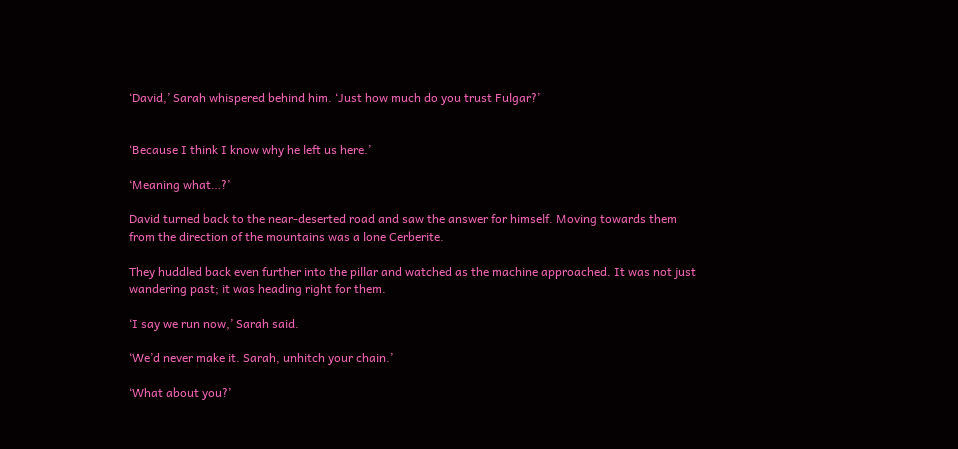‘David,’ Sarah whispered behind him. ‘Just how much do you trust Fulgar?’


‘Because I think I know why he left us here.’

‘Meaning what…?’

David turned back to the near-deserted road and saw the answer for himself. Moving towards them from the direction of the mountains was a lone Cerberite.

They huddled back even further into the pillar and watched as the machine approached. It was not just wandering past; it was heading right for them.

‘I say we run now,’ Sarah said.

‘We’d never make it. Sarah, unhitch your chain.’

‘What about you?’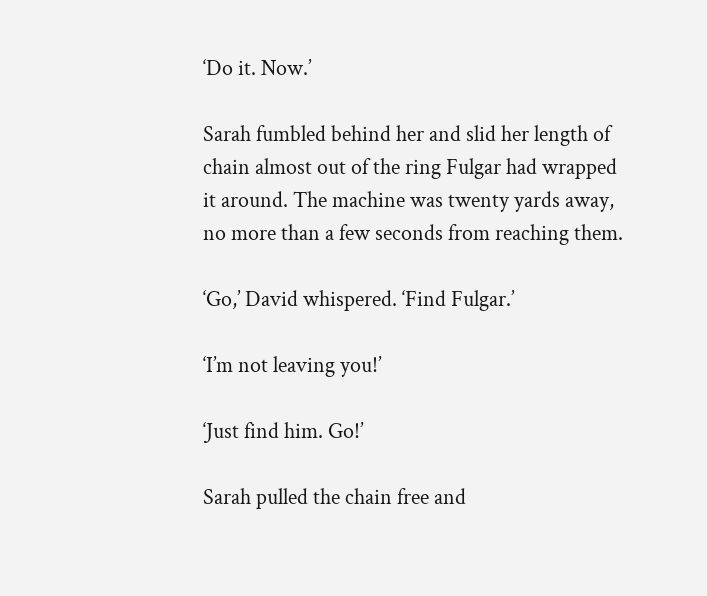‘Do it. Now.’

Sarah fumbled behind her and slid her length of chain almost out of the ring Fulgar had wrapped it around. The machine was twenty yards away, no more than a few seconds from reaching them.

‘Go,’ David whispered. ‘Find Fulgar.’

‘I’m not leaving you!’

‘Just find him. Go!’

Sarah pulled the chain free and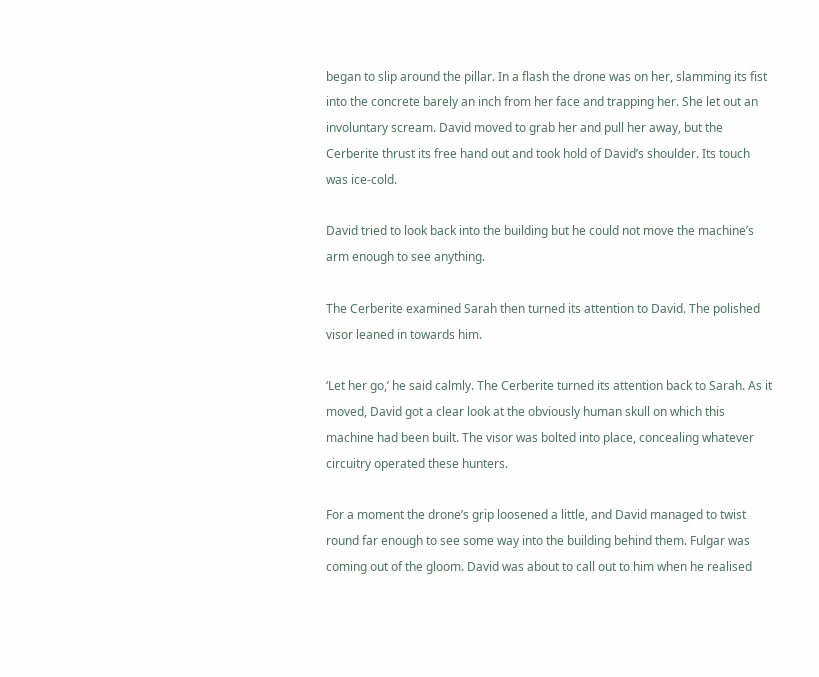began to slip around the pillar. In a flash the drone was on her, slamming its fist into the concrete barely an inch from her face and trapping her. She let out an involuntary scream. David moved to grab her and pull her away, but the Cerberite thrust its free hand out and took hold of David’s shoulder. Its touch was ice-cold.

David tried to look back into the building but he could not move the machine’s arm enough to see anything.

The Cerberite examined Sarah then turned its attention to David. The polished visor leaned in towards him.

‘Let her go,’ he said calmly. The Cerberite turned its attention back to Sarah. As it moved, David got a clear look at the obviously human skull on which this machine had been built. The visor was bolted into place, concealing whatever circuitry operated these hunters.

For a moment the drone’s grip loosened a little, and David managed to twist round far enough to see some way into the building behind them. Fulgar was coming out of the gloom. David was about to call out to him when he realised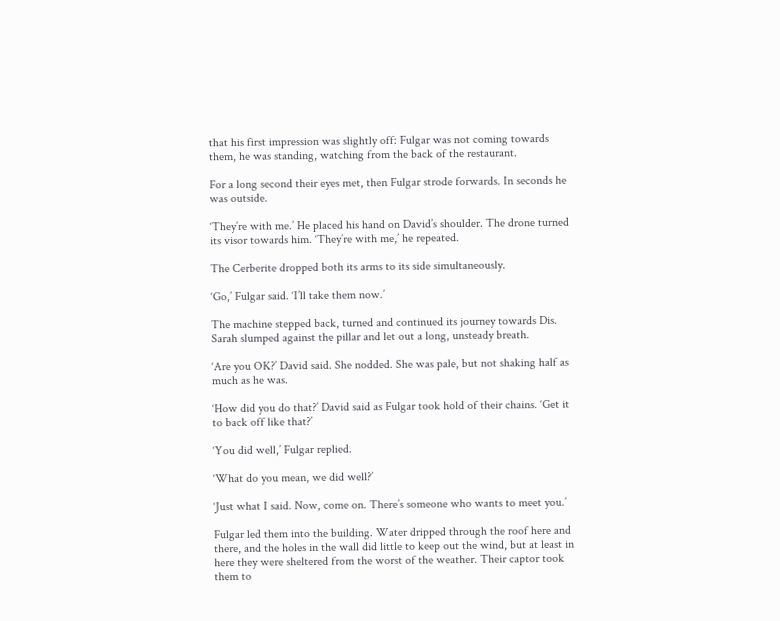that his first impression was slightly off: Fulgar was not coming towards them, he was standing, watching from the back of the restaurant.

For a long second their eyes met, then Fulgar strode forwards. In seconds he was outside.

‘They’re with me.’ He placed his hand on David’s shoulder. The drone turned its visor towards him. ‘They’re with me,’ he repeated.

The Cerberite dropped both its arms to its side simultaneously.

‘Go,’ Fulgar said. ‘I’ll take them now.’

The machine stepped back, turned and continued its journey towards Dis. Sarah slumped against the pillar and let out a long, unsteady breath.

‘Are you OK?’ David said. She nodded. She was pale, but not shaking half as much as he was.

‘How did you do that?’ David said as Fulgar took hold of their chains. ‘Get it to back off like that?’

‘You did well,’ Fulgar replied.

‘What do you mean, we did well?’

‘Just what I said. Now, come on. There’s someone who wants to meet you.’

Fulgar led them into the building. Water dripped through the roof here and there, and the holes in the wall did little to keep out the wind, but at least in here they were sheltered from the worst of the weather. Their captor took them to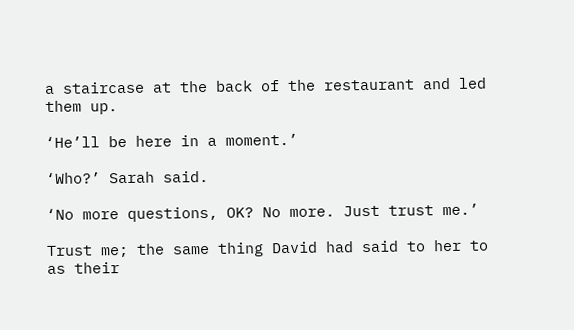a staircase at the back of the restaurant and led them up.

‘He’ll be here in a moment.’

‘Who?’ Sarah said.

‘No more questions, OK? No more. Just trust me.’

Trust me; the same thing David had said to her to as their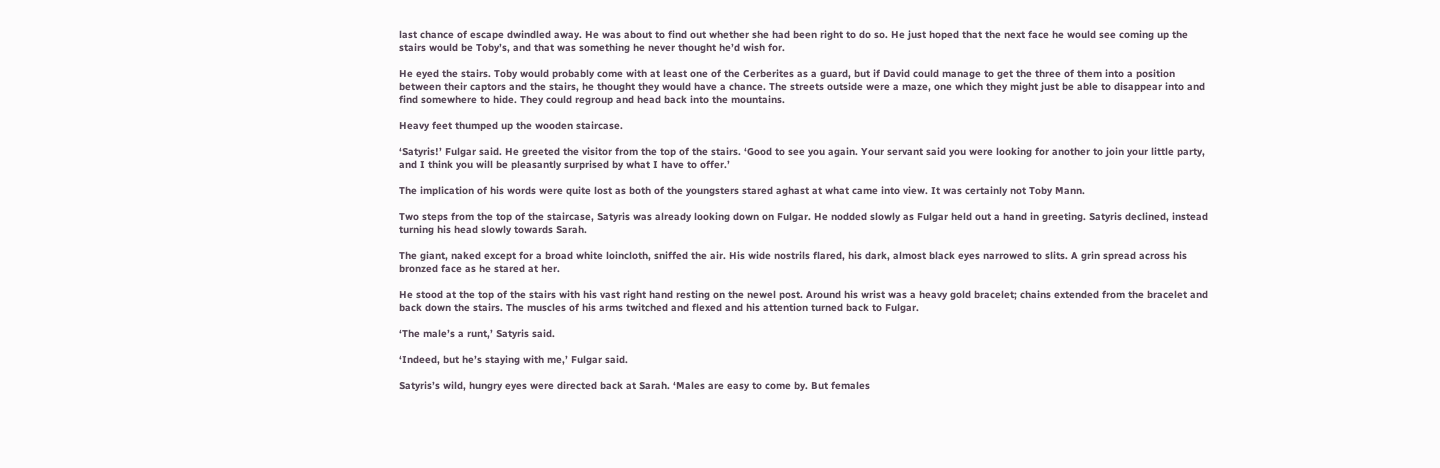last chance of escape dwindled away. He was about to find out whether she had been right to do so. He just hoped that the next face he would see coming up the stairs would be Toby’s, and that was something he never thought he’d wish for.

He eyed the stairs. Toby would probably come with at least one of the Cerberites as a guard, but if David could manage to get the three of them into a position between their captors and the stairs, he thought they would have a chance. The streets outside were a maze, one which they might just be able to disappear into and find somewhere to hide. They could regroup and head back into the mountains.

Heavy feet thumped up the wooden staircase.

‘Satyris!’ Fulgar said. He greeted the visitor from the top of the stairs. ‘Good to see you again. Your servant said you were looking for another to join your little party, and I think you will be pleasantly surprised by what I have to offer.’

The implication of his words were quite lost as both of the youngsters stared aghast at what came into view. It was certainly not Toby Mann.

Two steps from the top of the staircase, Satyris was already looking down on Fulgar. He nodded slowly as Fulgar held out a hand in greeting. Satyris declined, instead turning his head slowly towards Sarah.

The giant, naked except for a broad white loincloth, sniffed the air. His wide nostrils flared, his dark, almost black eyes narrowed to slits. A grin spread across his bronzed face as he stared at her.

He stood at the top of the stairs with his vast right hand resting on the newel post. Around his wrist was a heavy gold bracelet; chains extended from the bracelet and back down the stairs. The muscles of his arms twitched and flexed and his attention turned back to Fulgar.

‘The male’s a runt,’ Satyris said.

‘Indeed, but he’s staying with me,’ Fulgar said.

Satyris’s wild, hungry eyes were directed back at Sarah. ‘Males are easy to come by. But females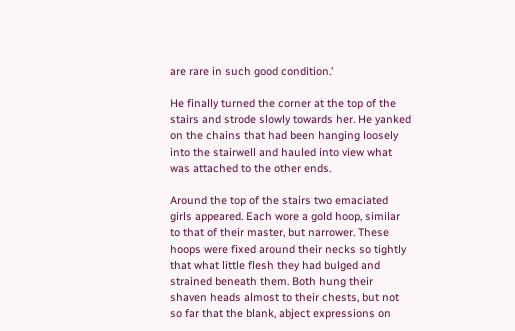are rare in such good condition.’

He finally turned the corner at the top of the stairs and strode slowly towards her. He yanked on the chains that had been hanging loosely into the stairwell and hauled into view what was attached to the other ends.

Around the top of the stairs two emaciated girls appeared. Each wore a gold hoop, similar to that of their master, but narrower. These hoops were fixed around their necks so tightly that what little flesh they had bulged and strained beneath them. Both hung their shaven heads almost to their chests, but not so far that the blank, abject expressions on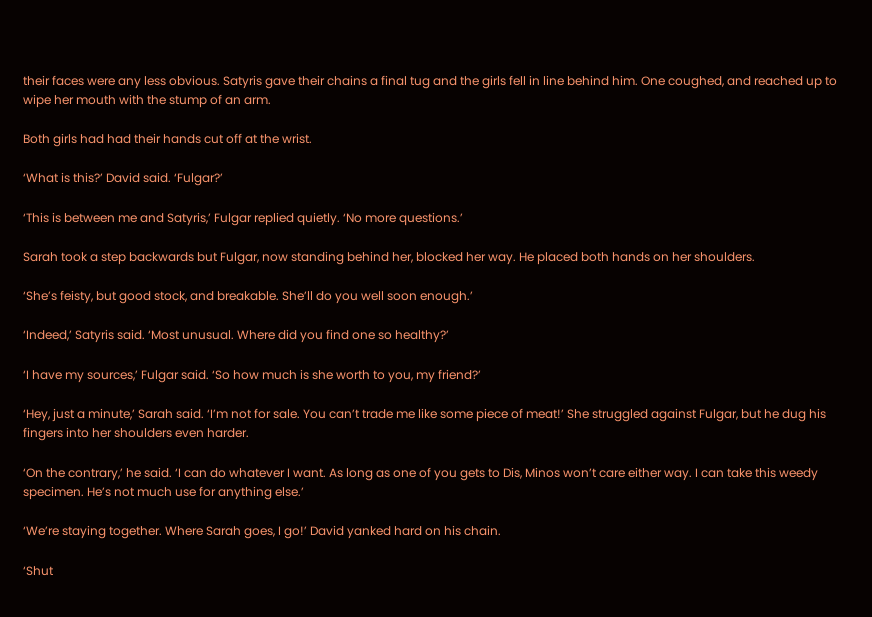their faces were any less obvious. Satyris gave their chains a final tug and the girls fell in line behind him. One coughed, and reached up to wipe her mouth with the stump of an arm.

Both girls had had their hands cut off at the wrist.

‘What is this?’ David said. ‘Fulgar?’

‘This is between me and Satyris,’ Fulgar replied quietly. ‘No more questions.’

Sarah took a step backwards but Fulgar, now standing behind her, blocked her way. He placed both hands on her shoulders.

‘She’s feisty, but good stock, and breakable. She’ll do you well soon enough.’

‘Indeed,’ Satyris said. ‘Most unusual. Where did you find one so healthy?’

‘I have my sources,’ Fulgar said. ‘So how much is she worth to you, my friend?’

‘Hey, just a minute,’ Sarah said. ‘I’m not for sale. You can’t trade me like some piece of meat!’ She struggled against Fulgar, but he dug his fingers into her shoulders even harder.

‘On the contrary,’ he said. ‘I can do whatever I want. As long as one of you gets to Dis, Minos won’t care either way. I can take this weedy specimen. He’s not much use for anything else.’

‘We’re staying together. Where Sarah goes, I go!’ David yanked hard on his chain.

‘Shut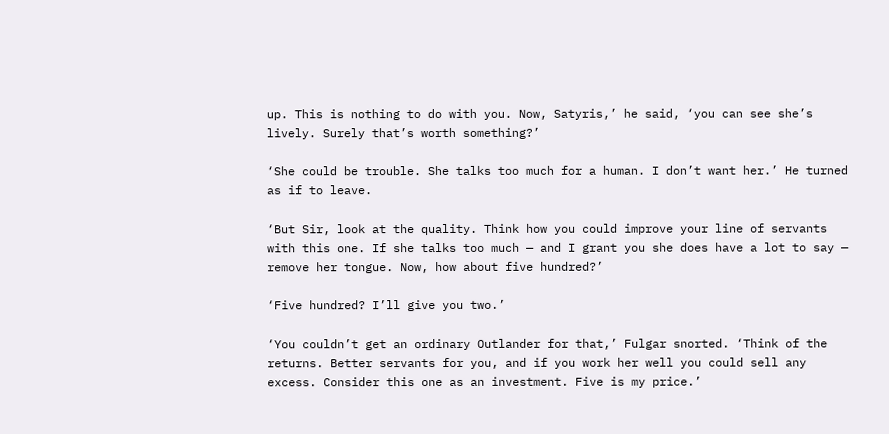up. This is nothing to do with you. Now, Satyris,’ he said, ‘you can see she’s lively. Surely that’s worth something?’

‘She could be trouble. She talks too much for a human. I don’t want her.’ He turned as if to leave.

‘But Sir, look at the quality. Think how you could improve your line of servants with this one. If she talks too much — and I grant you she does have a lot to say — remove her tongue. Now, how about five hundred?’

‘Five hundred? I’ll give you two.’

‘You couldn’t get an ordinary Outlander for that,’ Fulgar snorted. ‘Think of the returns. Better servants for you, and if you work her well you could sell any excess. Consider this one as an investment. Five is my price.’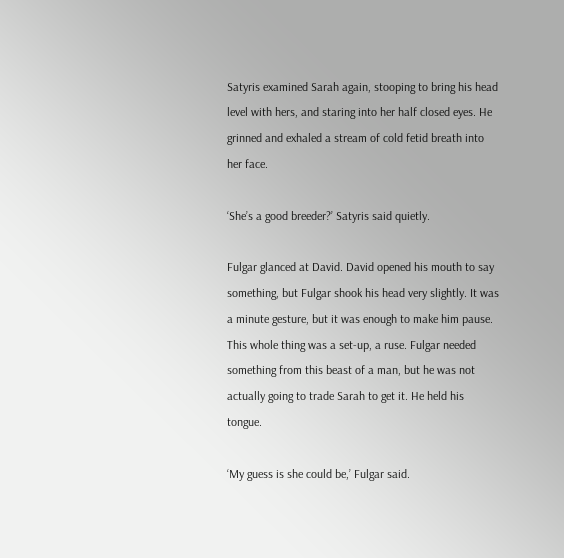Satyris examined Sarah again, stooping to bring his head level with hers, and staring into her half closed eyes. He grinned and exhaled a stream of cold fetid breath into her face.

‘She’s a good breeder?’ Satyris said quietly.

Fulgar glanced at David. David opened his mouth to say something, but Fulgar shook his head very slightly. It was a minute gesture, but it was enough to make him pause. This whole thing was a set-up, a ruse. Fulgar needed something from this beast of a man, but he was not actually going to trade Sarah to get it. He held his tongue.

‘My guess is she could be,’ Fulgar said.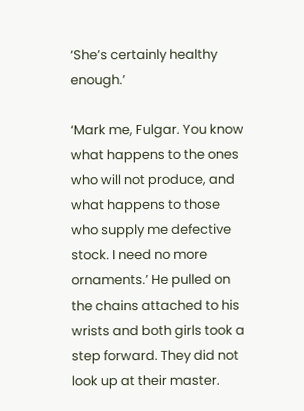‘She’s certainly healthy enough.’

‘Mark me, Fulgar. You know what happens to the ones who will not produce, and what happens to those who supply me defective stock. I need no more ornaments.’ He pulled on the chains attached to his wrists and both girls took a step forward. They did not look up at their master.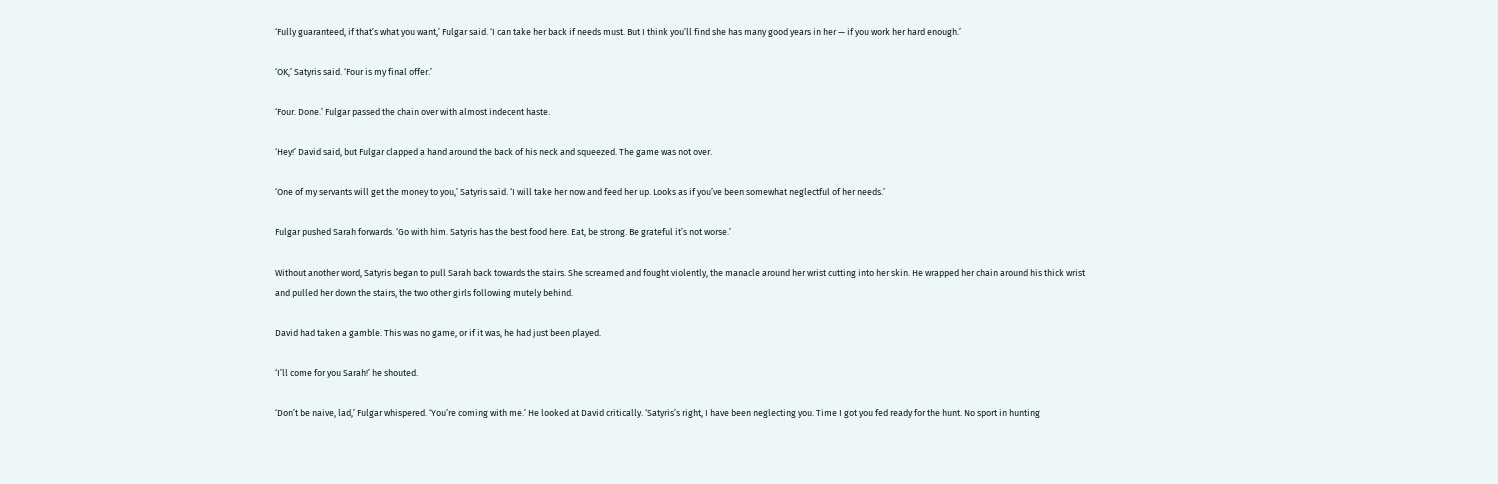‘Fully guaranteed, if that’s what you want,’ Fulgar said. ‘I can take her back if needs must. But I think you’ll find she has many good years in her — if you work her hard enough.’

‘OK,’ Satyris said. ‘Four is my final offer.’

‘Four. Done.’ Fulgar passed the chain over with almost indecent haste.

‘Hey!’ David said, but Fulgar clapped a hand around the back of his neck and squeezed. The game was not over.

‘One of my servants will get the money to you,’ Satyris said. ‘I will take her now and feed her up. Looks as if you’ve been somewhat neglectful of her needs.’

Fulgar pushed Sarah forwards. ‘Go with him. Satyris has the best food here. Eat, be strong. Be grateful it’s not worse.’

Without another word, Satyris began to pull Sarah back towards the stairs. She screamed and fought violently, the manacle around her wrist cutting into her skin. He wrapped her chain around his thick wrist and pulled her down the stairs, the two other girls following mutely behind.

David had taken a gamble. This was no game, or if it was, he had just been played.

‘I’ll come for you Sarah!’ he shouted.

‘Don’t be naive, lad,’ Fulgar whispered. ‘You’re coming with me.’ He looked at David critically. ‘Satyris’s right, I have been neglecting you. Time I got you fed ready for the hunt. No sport in hunting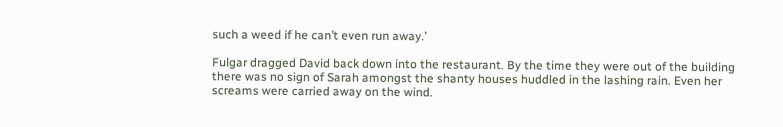such a weed if he can’t even run away.’

Fulgar dragged David back down into the restaurant. By the time they were out of the building there was no sign of Sarah amongst the shanty houses huddled in the lashing rain. Even her screams were carried away on the wind.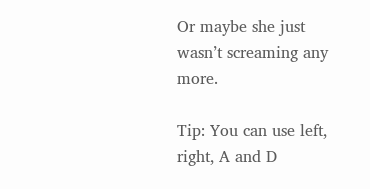Or maybe she just wasn’t screaming any more.

Tip: You can use left, right, A and D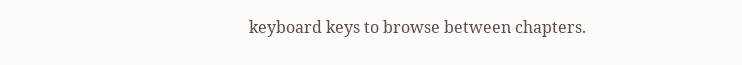keyboard keys to browse between chapters.